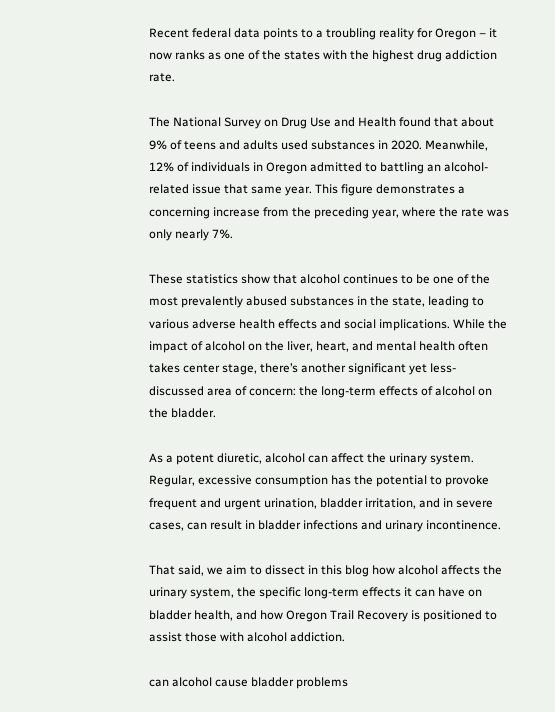Recent federal data points to a troubling reality for Oregon – it now ranks as one of the states with the highest drug addiction rate.

The National Survey on Drug Use and Health found that about 9% of teens and adults used substances in 2020. Meanwhile, 12% of individuals in Oregon admitted to battling an alcohol-related issue that same year. This figure demonstrates a concerning increase from the preceding year, where the rate was only nearly 7%.

These statistics show that alcohol continues to be one of the most prevalently abused substances in the state, leading to various adverse health effects and social implications. While the impact of alcohol on the liver, heart, and mental health often takes center stage, there’s another significant yet less-discussed area of concern: the long-term effects of alcohol on the bladder.

As a potent diuretic, alcohol can affect the urinary system. Regular, excessive consumption has the potential to provoke frequent and urgent urination, bladder irritation, and in severe cases, can result in bladder infections and urinary incontinence.

That said, we aim to dissect in this blog how alcohol affects the urinary system, the specific long-term effects it can have on bladder health, and how Oregon Trail Recovery is positioned to assist those with alcohol addiction.

can alcohol cause bladder problems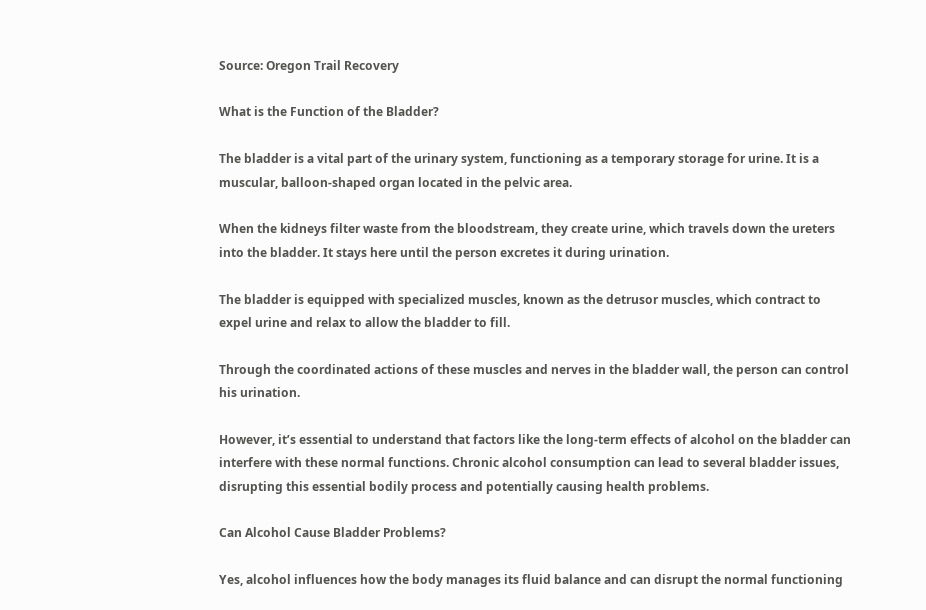Source: Oregon Trail Recovery

What is the Function of the Bladder?

The bladder is a vital part of the urinary system, functioning as a temporary storage for urine. It is a muscular, balloon-shaped organ located in the pelvic area.

When the kidneys filter waste from the bloodstream, they create urine, which travels down the ureters into the bladder. It stays here until the person excretes it during urination.

The bladder is equipped with specialized muscles, known as the detrusor muscles, which contract to expel urine and relax to allow the bladder to fill.

Through the coordinated actions of these muscles and nerves in the bladder wall, the person can control his urination.

However, it’s essential to understand that factors like the long-term effects of alcohol on the bladder can interfere with these normal functions. Chronic alcohol consumption can lead to several bladder issues, disrupting this essential bodily process and potentially causing health problems.

Can Alcohol Cause Bladder Problems?

Yes, alcohol influences how the body manages its fluid balance and can disrupt the normal functioning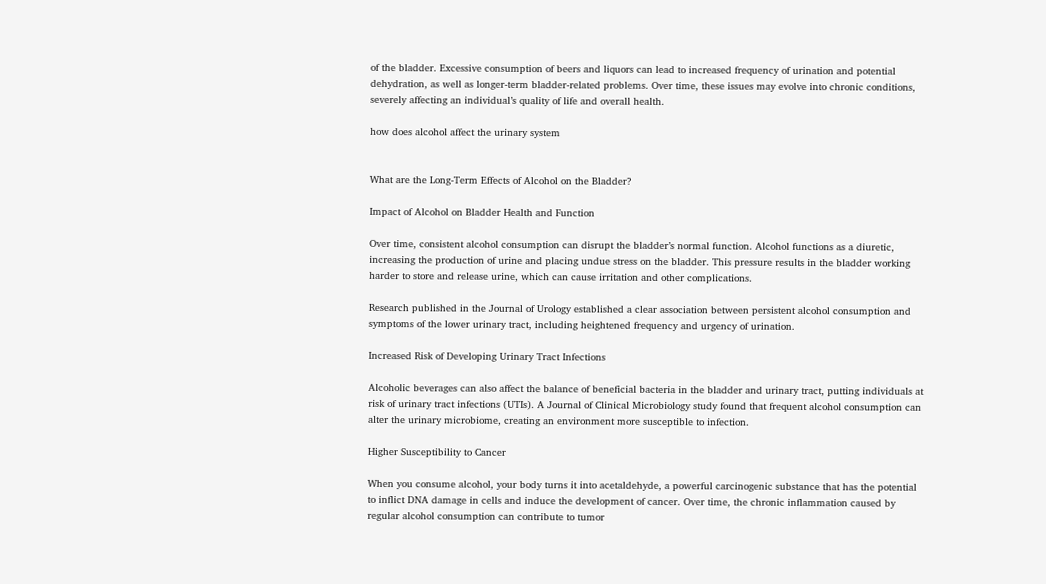of the bladder. Excessive consumption of beers and liquors can lead to increased frequency of urination and potential dehydration, as well as longer-term bladder-related problems. Over time, these issues may evolve into chronic conditions, severely affecting an individual’s quality of life and overall health.

how does alcohol affect the urinary system


What are the Long-Term Effects of Alcohol on the Bladder?

Impact of Alcohol on Bladder Health and Function

Over time, consistent alcohol consumption can disrupt the bladder’s normal function. Alcohol functions as a diuretic, increasing the production of urine and placing undue stress on the bladder. This pressure results in the bladder working harder to store and release urine, which can cause irritation and other complications.

Research published in the Journal of Urology established a clear association between persistent alcohol consumption and symptoms of the lower urinary tract, including heightened frequency and urgency of urination.

Increased Risk of Developing Urinary Tract Infections

Alcoholic beverages can also affect the balance of beneficial bacteria in the bladder and urinary tract, putting individuals at risk of urinary tract infections (UTIs). A Journal of Clinical Microbiology study found that frequent alcohol consumption can alter the urinary microbiome, creating an environment more susceptible to infection.

Higher Susceptibility to Cancer

When you consume alcohol, your body turns it into acetaldehyde, a powerful carcinogenic substance that has the potential to inflict DNA damage in cells and induce the development of cancer. Over time, the chronic inflammation caused by regular alcohol consumption can contribute to tumor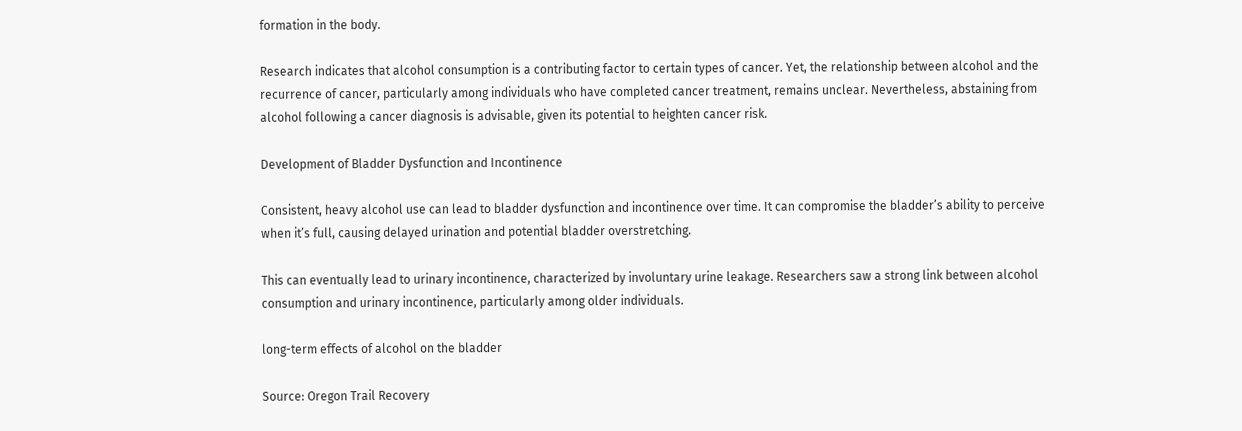formation in the body.

Research indicates that alcohol consumption is a contributing factor to certain types of cancer. Yet, the relationship between alcohol and the recurrence of cancer, particularly among individuals who have completed cancer treatment, remains unclear. Nevertheless, abstaining from alcohol following a cancer diagnosis is advisable, given its potential to heighten cancer risk.

Development of Bladder Dysfunction and Incontinence

Consistent, heavy alcohol use can lead to bladder dysfunction and incontinence over time. It can compromise the bladder’s ability to perceive when it’s full, causing delayed urination and potential bladder overstretching.

This can eventually lead to urinary incontinence, characterized by involuntary urine leakage. Researchers saw a strong link between alcohol consumption and urinary incontinence, particularly among older individuals.

long-term effects of alcohol on the bladder

Source: Oregon Trail Recovery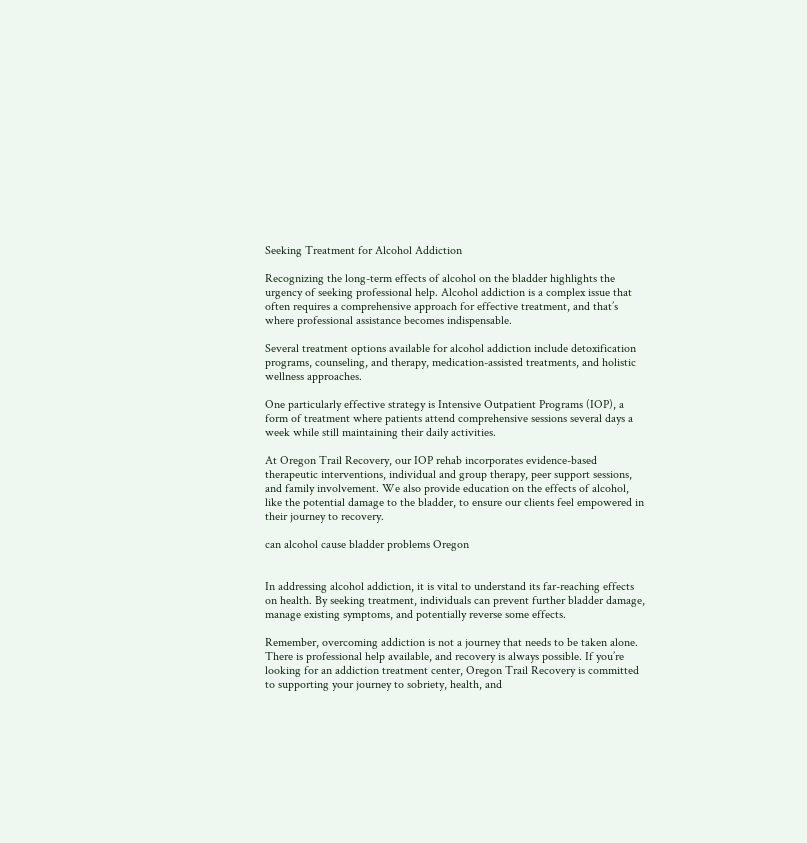Seeking Treatment for Alcohol Addiction

Recognizing the long-term effects of alcohol on the bladder highlights the urgency of seeking professional help. Alcohol addiction is a complex issue that often requires a comprehensive approach for effective treatment, and that’s where professional assistance becomes indispensable.

Several treatment options available for alcohol addiction include detoxification programs, counseling, and therapy, medication-assisted treatments, and holistic wellness approaches.

One particularly effective strategy is Intensive Outpatient Programs (IOP), a form of treatment where patients attend comprehensive sessions several days a week while still maintaining their daily activities.

At Oregon Trail Recovery, our IOP rehab incorporates evidence-based therapeutic interventions, individual and group therapy, peer support sessions, and family involvement. We also provide education on the effects of alcohol, like the potential damage to the bladder, to ensure our clients feel empowered in their journey to recovery.

can alcohol cause bladder problems Oregon


In addressing alcohol addiction, it is vital to understand its far-reaching effects on health. By seeking treatment, individuals can prevent further bladder damage, manage existing symptoms, and potentially reverse some effects.

Remember, overcoming addiction is not a journey that needs to be taken alone. There is professional help available, and recovery is always possible. If you’re looking for an addiction treatment center, Oregon Trail Recovery is committed to supporting your journey to sobriety, health, and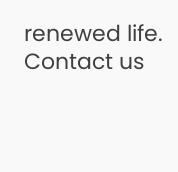renewed life. Contact us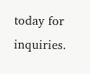today for inquiries.